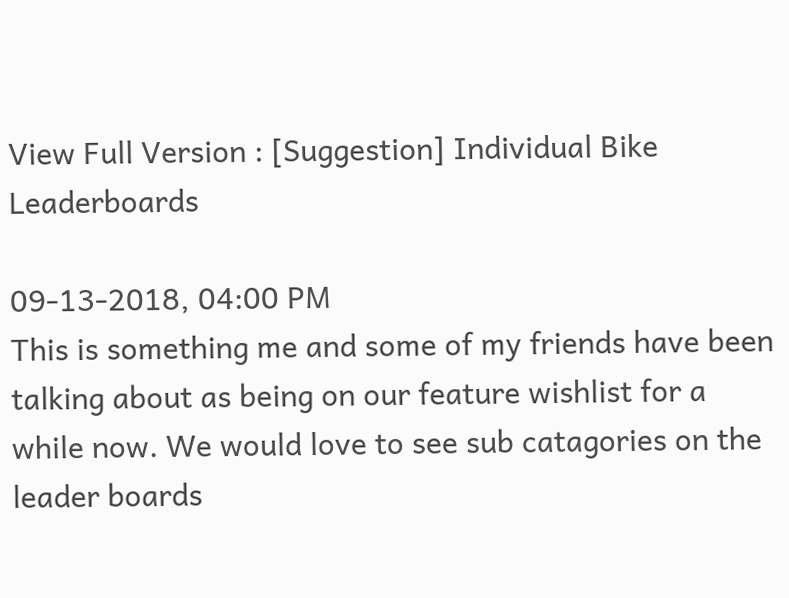View Full Version : [Suggestion] Individual Bike Leaderboards

09-13-2018, 04:00 PM
This is something me and some of my friends have been talking about as being on our feature wishlist for a while now. We would love to see sub catagories on the leader boards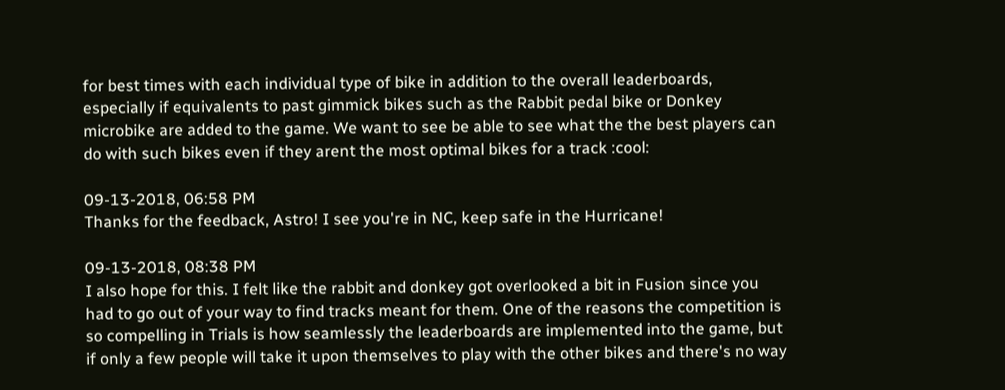for best times with each individual type of bike in addition to the overall leaderboards, especially if equivalents to past gimmick bikes such as the Rabbit pedal bike or Donkey microbike are added to the game. We want to see be able to see what the the best players can do with such bikes even if they arent the most optimal bikes for a track :cool:

09-13-2018, 06:58 PM
Thanks for the feedback, Astro! I see you're in NC, keep safe in the Hurricane!

09-13-2018, 08:38 PM
I also hope for this. I felt like the rabbit and donkey got overlooked a bit in Fusion since you had to go out of your way to find tracks meant for them. One of the reasons the competition is so compelling in Trials is how seamlessly the leaderboards are implemented into the game, but if only a few people will take it upon themselves to play with the other bikes and there's no way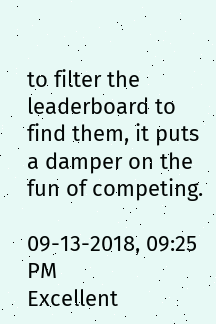to filter the leaderboard to find them, it puts a damper on the fun of competing.

09-13-2018, 09:25 PM
Excellent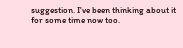suggestion. I've been thinking about it for some time now too.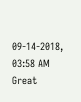09-14-2018, 03:58 AM
Great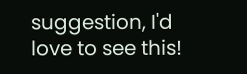suggestion, I'd love to see this!